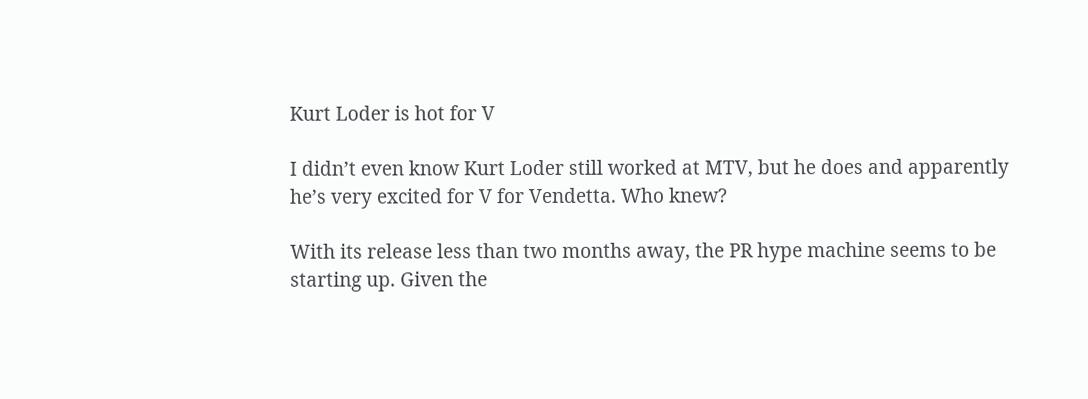Kurt Loder is hot for V

I didn’t even know Kurt Loder still worked at MTV, but he does and apparently he’s very excited for V for Vendetta. Who knew?

With its release less than two months away, the PR hype machine seems to be starting up. Given the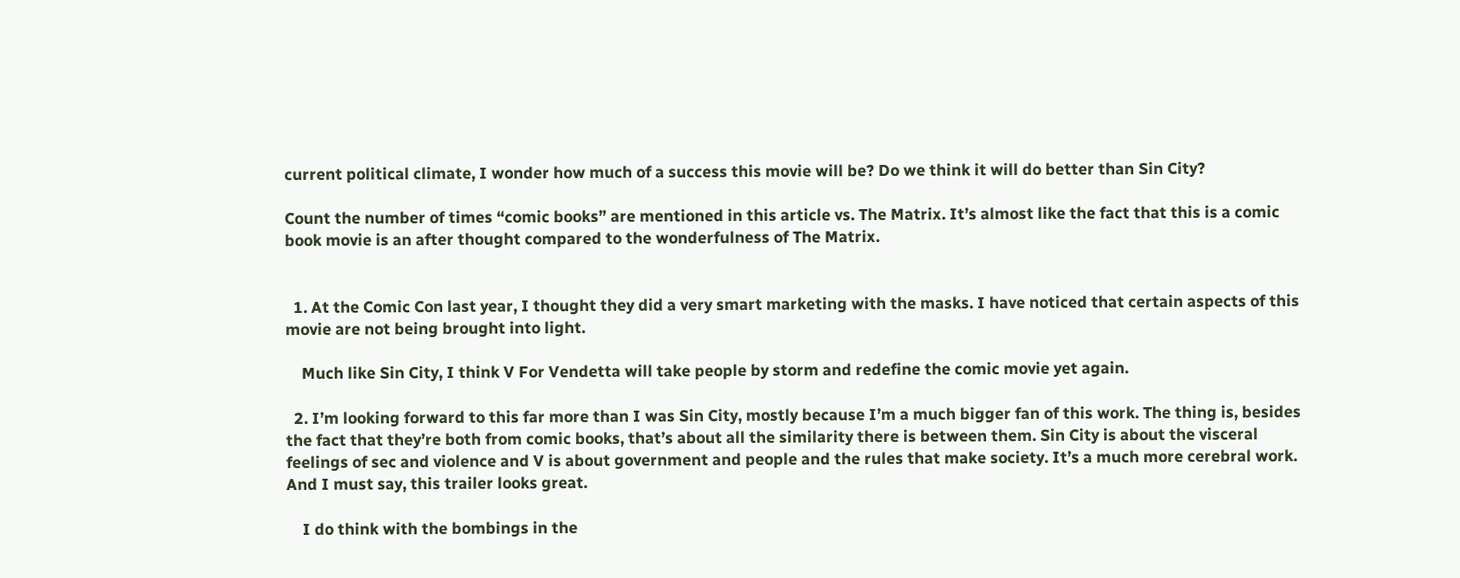current political climate, I wonder how much of a success this movie will be? Do we think it will do better than Sin City?

Count the number of times “comic books” are mentioned in this article vs. The Matrix. It’s almost like the fact that this is a comic book movie is an after thought compared to the wonderfulness of The Matrix.


  1. At the Comic Con last year, I thought they did a very smart marketing with the masks. I have noticed that certain aspects of this movie are not being brought into light.

    Much like Sin City, I think V For Vendetta will take people by storm and redefine the comic movie yet again.

  2. I’m looking forward to this far more than I was Sin City, mostly because I’m a much bigger fan of this work. The thing is, besides the fact that they’re both from comic books, that’s about all the similarity there is between them. Sin City is about the visceral feelings of sec and violence and V is about government and people and the rules that make society. It’s a much more cerebral work. And I must say, this trailer looks great.

    I do think with the bombings in the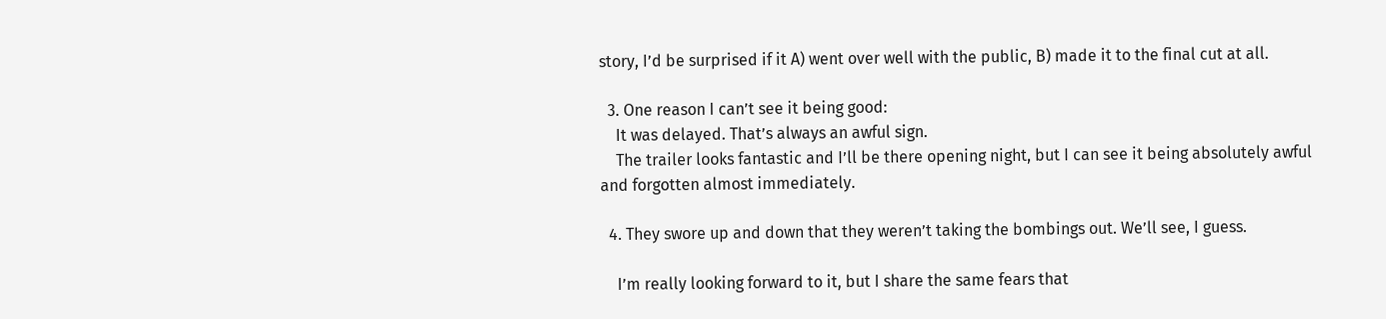story, I’d be surprised if it A) went over well with the public, B) made it to the final cut at all.

  3. One reason I can’t see it being good:
    It was delayed. That’s always an awful sign.
    The trailer looks fantastic and I’ll be there opening night, but I can see it being absolutely awful and forgotten almost immediately.

  4. They swore up and down that they weren’t taking the bombings out. We’ll see, I guess.

    I’m really looking forward to it, but I share the same fears that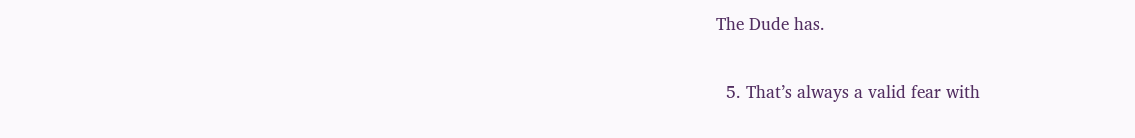The Dude has.

  5. That’s always a valid fear with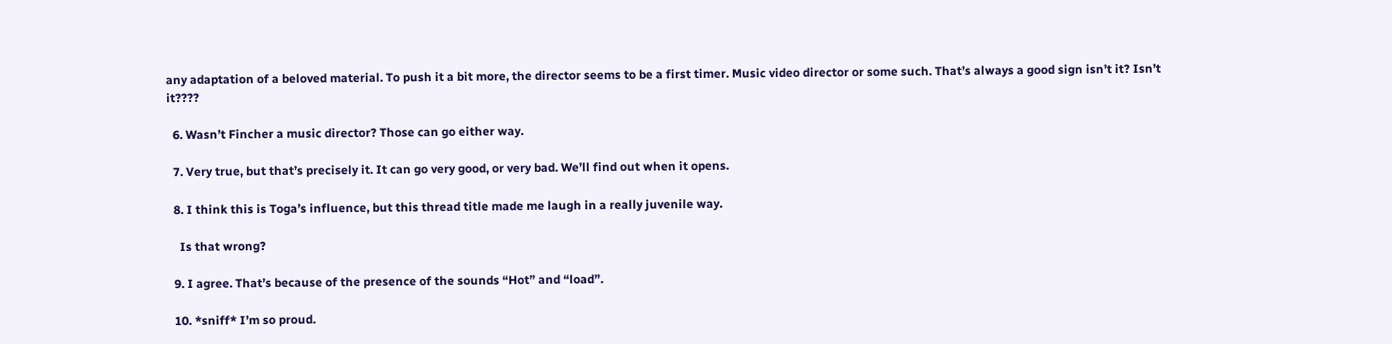any adaptation of a beloved material. To push it a bit more, the director seems to be a first timer. Music video director or some such. That’s always a good sign isn’t it? Isn’t it????

  6. Wasn’t Fincher a music director? Those can go either way.

  7. Very true, but that’s precisely it. It can go very good, or very bad. We’ll find out when it opens.

  8. I think this is Toga’s influence, but this thread title made me laugh in a really juvenile way.

    Is that wrong?

  9. I agree. That’s because of the presence of the sounds “Hot” and “load”.

  10. *sniff* I’m so proud.